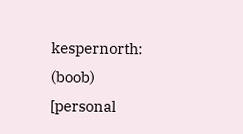kespernorth: (boob)
[personal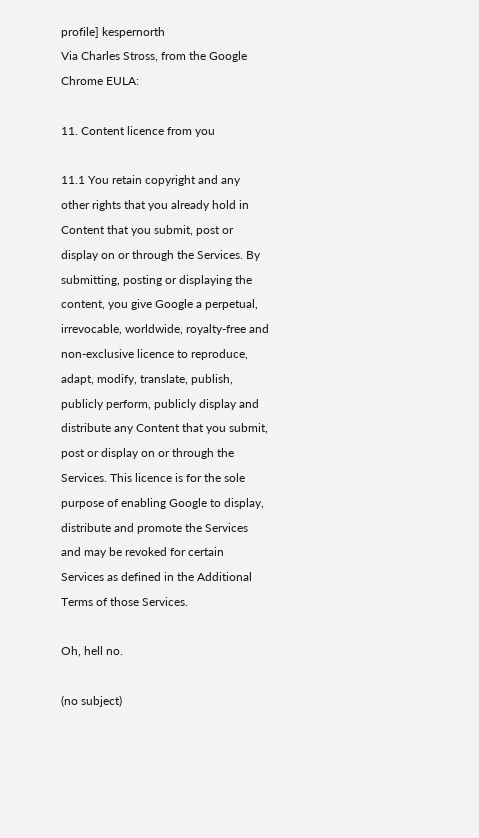profile] kespernorth
Via Charles Stross, from the Google Chrome EULA:

11. Content licence from you

11.1 You retain copyright and any other rights that you already hold in Content that you submit, post or display on or through the Services. By submitting, posting or displaying the content, you give Google a perpetual, irrevocable, worldwide, royalty-free and non-exclusive licence to reproduce, adapt, modify, translate, publish, publicly perform, publicly display and distribute any Content that you submit, post or display on or through the Services. This licence is for the sole purpose of enabling Google to display, distribute and promote the Services and may be revoked for certain Services as defined in the Additional Terms of those Services.

Oh, hell no.

(no subject)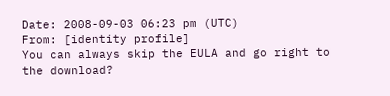Date: 2008-09-03 06:23 pm (UTC)
From: [identity profile]
You can always skip the EULA and go right to the download?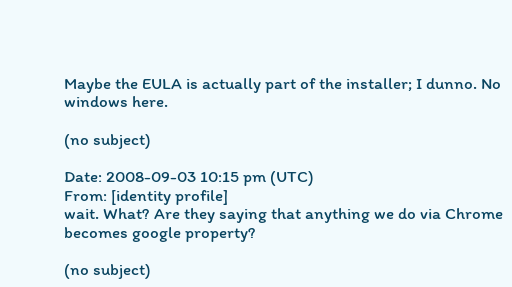Maybe the EULA is actually part of the installer; I dunno. No windows here.

(no subject)

Date: 2008-09-03 10:15 pm (UTC)
From: [identity profile]
wait. What? Are they saying that anything we do via Chrome becomes google property?

(no subject)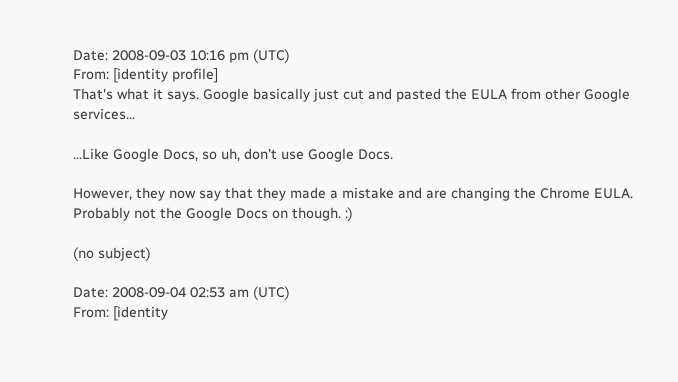Date: 2008-09-03 10:16 pm (UTC)
From: [identity profile]
That's what it says. Google basically just cut and pasted the EULA from other Google services...

...Like Google Docs, so uh, don't use Google Docs.

However, they now say that they made a mistake and are changing the Chrome EULA. Probably not the Google Docs on though. :)

(no subject)

Date: 2008-09-04 02:53 am (UTC)
From: [identity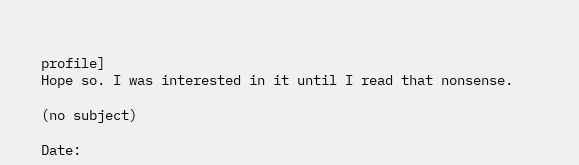profile]
Hope so. I was interested in it until I read that nonsense.

(no subject)

Date: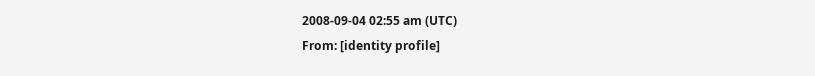2008-09-04 02:55 am (UTC)
From: [identity profile]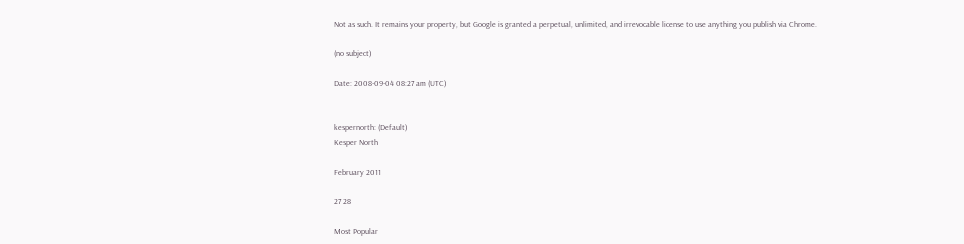Not as such. It remains your property, but Google is granted a perpetual, unlimited, and irrevocable license to use anything you publish via Chrome.

(no subject)

Date: 2008-09-04 08:27 am (UTC)


kespernorth: (Default)
Kesper North

February 2011

27 28

Most Popular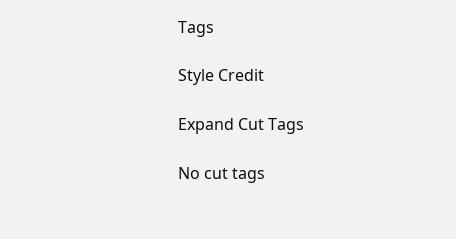Tags

Style Credit

Expand Cut Tags

No cut tags